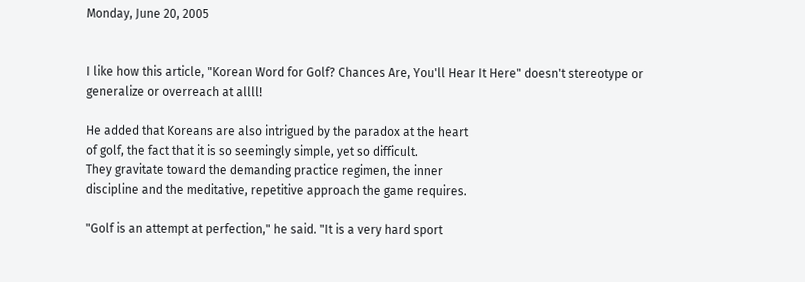Monday, June 20, 2005


I like how this article, "Korean Word for Golf? Chances Are, You'll Hear It Here" doesn't stereotype or generalize or overreach at allll!

He added that Koreans are also intrigued by the paradox at the heart
of golf, the fact that it is so seemingly simple, yet so difficult.
They gravitate toward the demanding practice regimen, the inner
discipline and the meditative, repetitive approach the game requires.

"Golf is an attempt at perfection," he said. "It is a very hard sport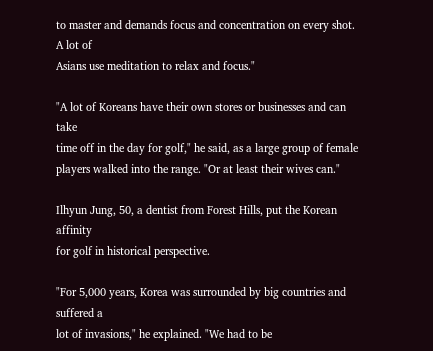to master and demands focus and concentration on every shot. A lot of
Asians use meditation to relax and focus."

"A lot of Koreans have their own stores or businesses and can take
time off in the day for golf," he said, as a large group of female
players walked into the range. "Or at least their wives can."

Ilhyun Jung, 50, a dentist from Forest Hills, put the Korean affinity
for golf in historical perspective.

"For 5,000 years, Korea was surrounded by big countries and suffered a
lot of invasions," he explained. "We had to be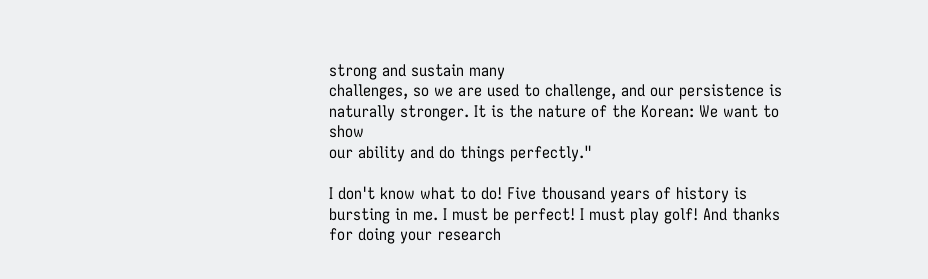strong and sustain many
challenges, so we are used to challenge, and our persistence is
naturally stronger. It is the nature of the Korean: We want to show
our ability and do things perfectly."

I don't know what to do! Five thousand years of history is bursting in me. I must be perfect! I must play golf! And thanks for doing your research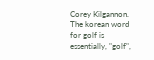Corey Kilgannon. The korean word for golf is essentially, "golf",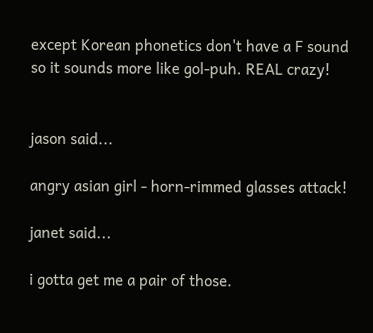except Korean phonetics don't have a F sound so it sounds more like gol-puh. REAL crazy!


jason said...

angry asian girl - horn-rimmed glasses attack!

janet said...

i gotta get me a pair of those.